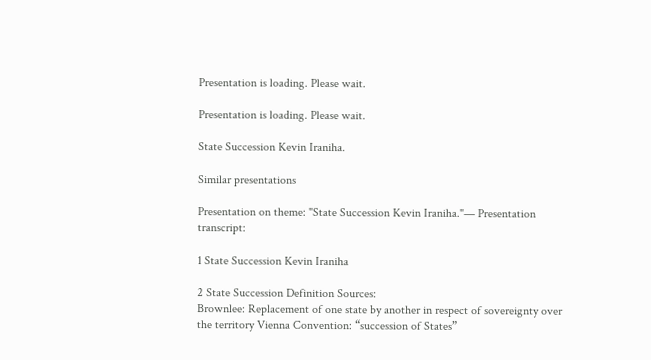Presentation is loading. Please wait.

Presentation is loading. Please wait.

State Succession Kevin Iraniha.

Similar presentations

Presentation on theme: "State Succession Kevin Iraniha."— Presentation transcript:

1 State Succession Kevin Iraniha

2 State Succession Definition Sources:
Brownlee: Replacement of one state by another in respect of sovereignty over the territory Vienna Convention: “succession of States”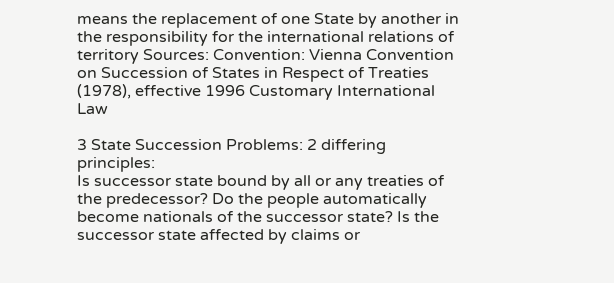means the replacement of one State by another in the responsibility for the international relations of territory Sources: Convention: Vienna Convention on Succession of States in Respect of Treaties (1978), effective 1996 Customary International Law

3 State Succession Problems: 2 differing principles:
Is successor state bound by all or any treaties of the predecessor? Do the people automatically become nationals of the successor state? Is the successor state affected by claims or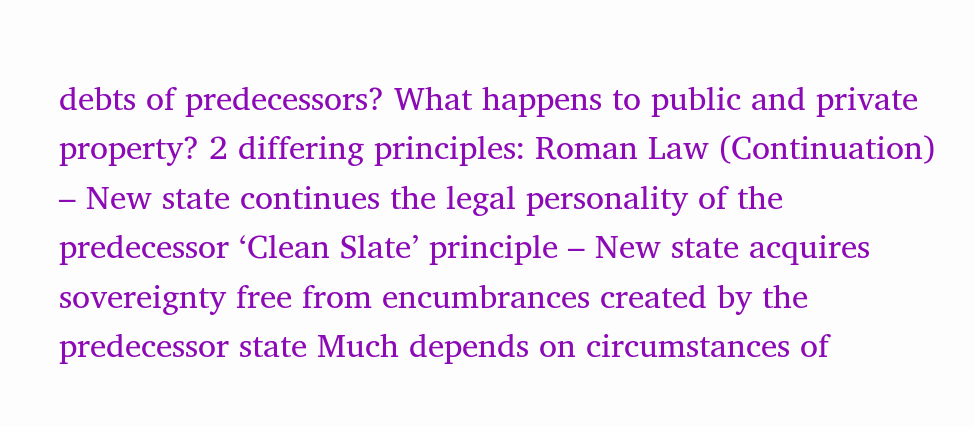debts of predecessors? What happens to public and private property? 2 differing principles: Roman Law (Continuation) – New state continues the legal personality of the predecessor ‘Clean Slate’ principle – New state acquires sovereignty free from encumbrances created by the predecessor state Much depends on circumstances of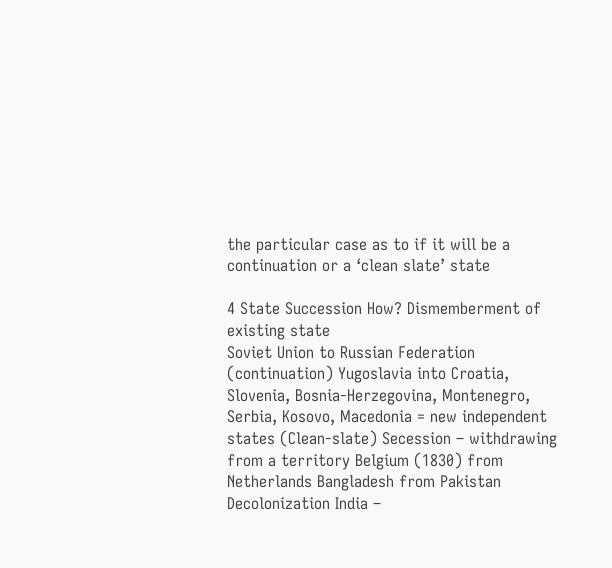the particular case as to if it will be a continuation or a ‘clean slate’ state

4 State Succession How? Dismemberment of existing state
Soviet Union to Russian Federation (continuation) Yugoslavia into Croatia, Slovenia, Bosnia-Herzegovina, Montenegro, Serbia, Kosovo, Macedonia = new independent states (Clean-slate) Secession – withdrawing from a territory Belgium (1830) from Netherlands Bangladesh from Pakistan Decolonization India –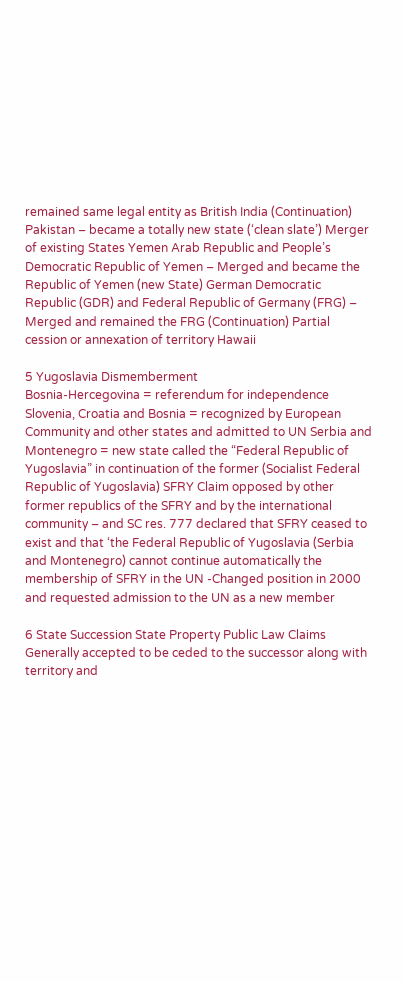remained same legal entity as British India (Continuation) Pakistan – became a totally new state (‘clean slate’) Merger of existing States Yemen Arab Republic and People’s Democratic Republic of Yemen – Merged and became the Republic of Yemen (new State) German Democratic Republic (GDR) and Federal Republic of Germany (FRG) – Merged and remained the FRG (Continuation) Partial cession or annexation of territory Hawaii

5 Yugoslavia Dismemberment
Bosnia-Hercegovina = referendum for independence Slovenia, Croatia and Bosnia = recognized by European Community and other states and admitted to UN Serbia and Montenegro = new state called the “Federal Republic of Yugoslavia” in continuation of the former (Socialist Federal Republic of Yugoslavia) SFRY Claim opposed by other former republics of the SFRY and by the international community – and SC res. 777 declared that SFRY ceased to exist and that ‘the Federal Republic of Yugoslavia (Serbia and Montenegro) cannot continue automatically the membership of SFRY in the UN -Changed position in 2000 and requested admission to the UN as a new member

6 State Succession State Property Public Law Claims
Generally accepted to be ceded to the successor along with territory and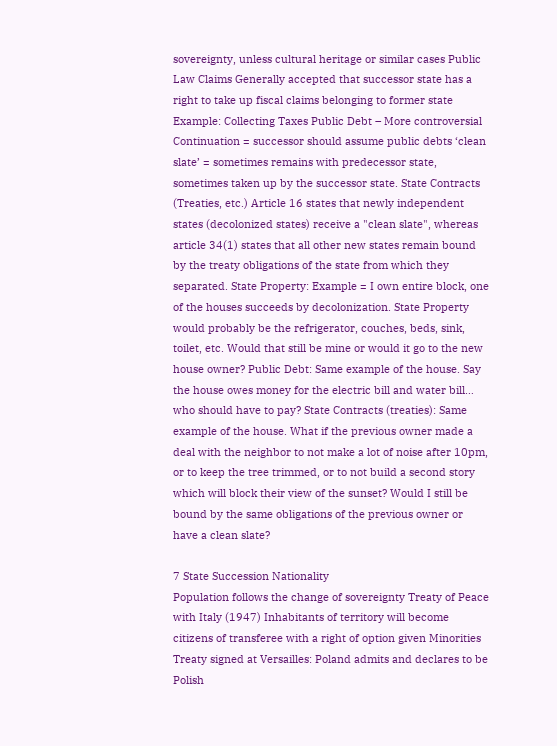sovereignty, unless cultural heritage or similar cases Public Law Claims Generally accepted that successor state has a right to take up fiscal claims belonging to former state Example: Collecting Taxes Public Debt – More controversial Continuation = successor should assume public debts ‘clean slate’ = sometimes remains with predecessor state, sometimes taken up by the successor state. State Contracts (Treaties, etc.) Article 16 states that newly independent states (decolonized states) receive a "clean slate", whereas article 34(1) states that all other new states remain bound by the treaty obligations of the state from which they separated. State Property: Example = I own entire block, one of the houses succeeds by decolonization. State Property would probably be the refrigerator, couches, beds, sink, toilet, etc. Would that still be mine or would it go to the new house owner? Public Debt: Same example of the house. Say the house owes money for the electric bill and water bill… who should have to pay? State Contracts (treaties): Same example of the house. What if the previous owner made a deal with the neighbor to not make a lot of noise after 10pm, or to keep the tree trimmed, or to not build a second story which will block their view of the sunset? Would I still be bound by the same obligations of the previous owner or have a clean slate?

7 State Succession Nationality
Population follows the change of sovereignty Treaty of Peace with Italy (1947) Inhabitants of territory will become citizens of transferee with a right of option given Minorities Treaty signed at Versailles: Poland admits and declares to be Polish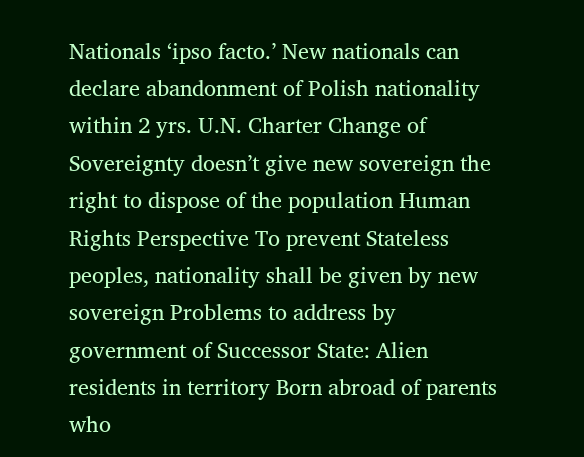Nationals ‘ipso facto.’ New nationals can declare abandonment of Polish nationality within 2 yrs. U.N. Charter Change of Sovereignty doesn’t give new sovereign the right to dispose of the population Human Rights Perspective To prevent Stateless peoples, nationality shall be given by new sovereign Problems to address by government of Successor State: Alien residents in territory Born abroad of parents who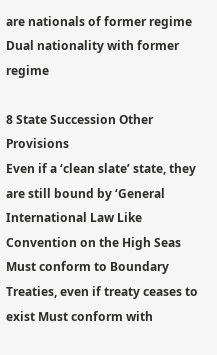are nationals of former regime Dual nationality with former regime

8 State Succession Other Provisions
Even if a ‘clean slate’ state, they are still bound by ‘General International Law Like Convention on the High Seas Must conform to Boundary Treaties, even if treaty ceases to exist Must conform with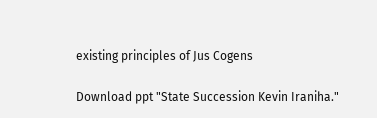existing principles of Jus Cogens

Download ppt "State Succession Kevin Iraniha."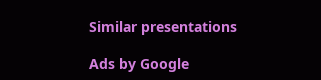Similar presentations

Ads by Google